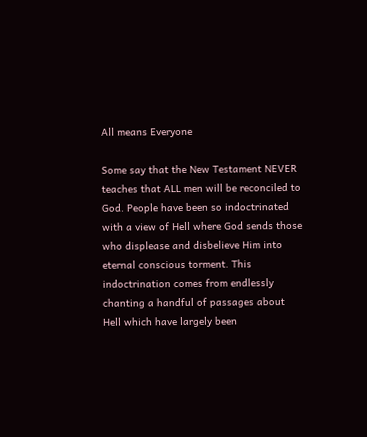All means Everyone

Some say that the New Testament NEVER teaches that ALL men will be reconciled to God. People have been so indoctrinated with a view of Hell where God sends those who displease and disbelieve Him into eternal conscious torment. This indoctrination comes from endlessly chanting a handful of passages about Hell which have largely been